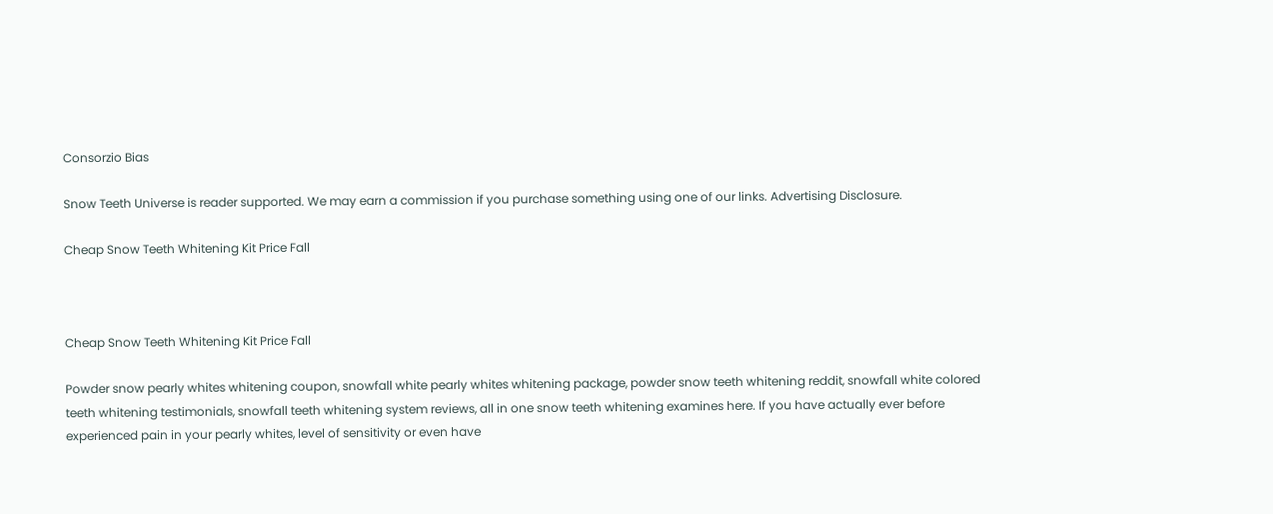Consorzio Bias

Snow Teeth Universe is reader supported. We may earn a commission if you purchase something using one of our links. Advertising Disclosure.

Cheap Snow Teeth Whitening Kit Price Fall



Cheap Snow Teeth Whitening Kit Price Fall

Powder snow pearly whites whitening coupon, snowfall white pearly whites whitening package, powder snow teeth whitening reddit, snowfall white colored teeth whitening testimonials, snowfall teeth whitening system reviews, all in one snow teeth whitening examines here. If you have actually ever before experienced pain in your pearly whites, level of sensitivity or even have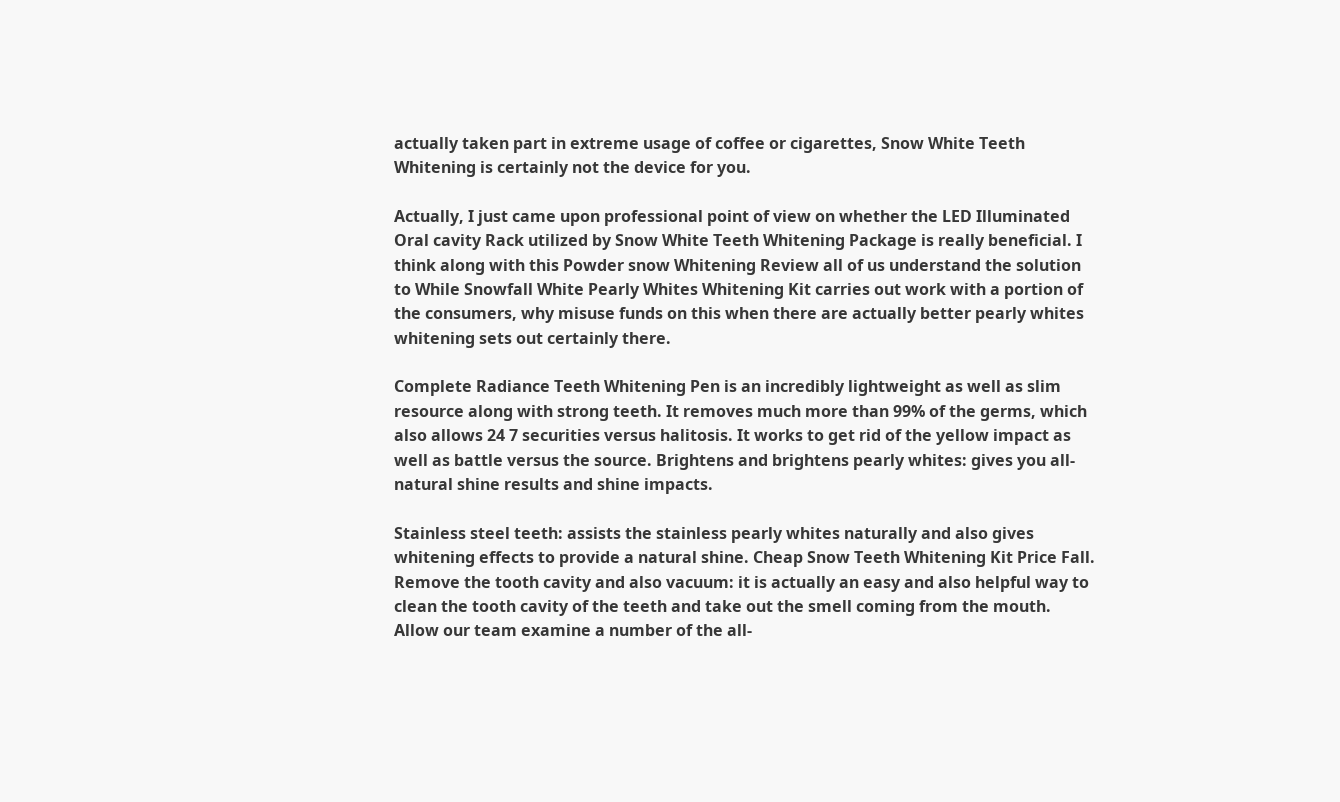actually taken part in extreme usage of coffee or cigarettes, Snow White Teeth Whitening is certainly not the device for you.

Actually, I just came upon professional point of view on whether the LED Illuminated Oral cavity Rack utilized by Snow White Teeth Whitening Package is really beneficial. I think along with this Powder snow Whitening Review all of us understand the solution to While Snowfall White Pearly Whites Whitening Kit carries out work with a portion of the consumers, why misuse funds on this when there are actually better pearly whites whitening sets out certainly there.

Complete Radiance Teeth Whitening Pen is an incredibly lightweight as well as slim resource along with strong teeth. It removes much more than 99% of the germs, which also allows 24 7 securities versus halitosis. It works to get rid of the yellow impact as well as battle versus the source. Brightens and brightens pearly whites: gives you all-natural shine results and shine impacts.

Stainless steel teeth: assists the stainless pearly whites naturally and also gives whitening effects to provide a natural shine. Cheap Snow Teeth Whitening Kit Price Fall. Remove the tooth cavity and also vacuum: it is actually an easy and also helpful way to clean the tooth cavity of the teeth and take out the smell coming from the mouth. Allow our team examine a number of the all-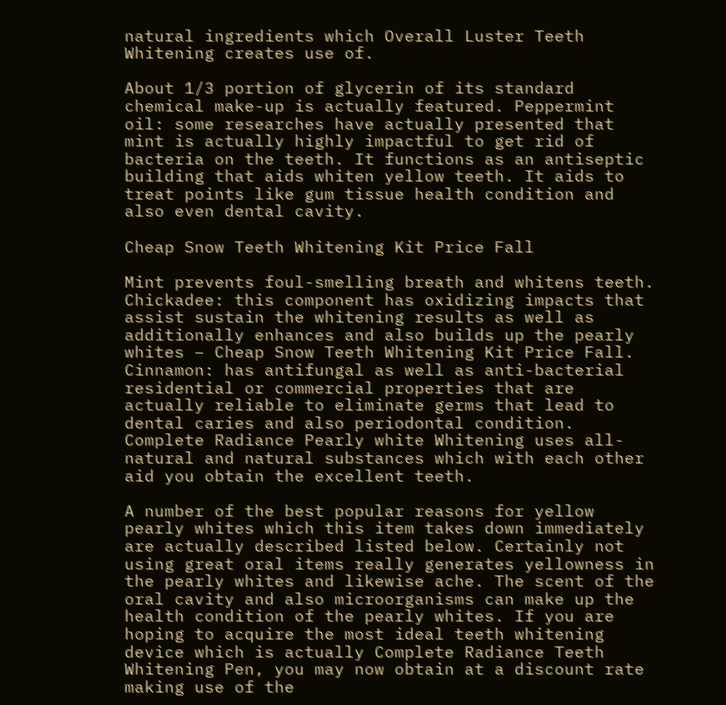natural ingredients which Overall Luster Teeth Whitening creates use of.

About 1/3 portion of glycerin of its standard chemical make-up is actually featured. Peppermint oil: some researches have actually presented that mint is actually highly impactful to get rid of bacteria on the teeth. It functions as an antiseptic building that aids whiten yellow teeth. It aids to treat points like gum tissue health condition and also even dental cavity.

Cheap Snow Teeth Whitening Kit Price Fall

Mint prevents foul-smelling breath and whitens teeth. Chickadee: this component has oxidizing impacts that assist sustain the whitening results as well as additionally enhances and also builds up the pearly whites – Cheap Snow Teeth Whitening Kit Price Fall. Cinnamon: has antifungal as well as anti-bacterial residential or commercial properties that are actually reliable to eliminate germs that lead to dental caries and also periodontal condition. Complete Radiance Pearly white Whitening uses all-natural and natural substances which with each other aid you obtain the excellent teeth.

A number of the best popular reasons for yellow pearly whites which this item takes down immediately are actually described listed below. Certainly not using great oral items really generates yellowness in the pearly whites and likewise ache. The scent of the oral cavity and also microorganisms can make up the health condition of the pearly whites. If you are hoping to acquire the most ideal teeth whitening device which is actually Complete Radiance Teeth Whitening Pen, you may now obtain at a discount rate making use of the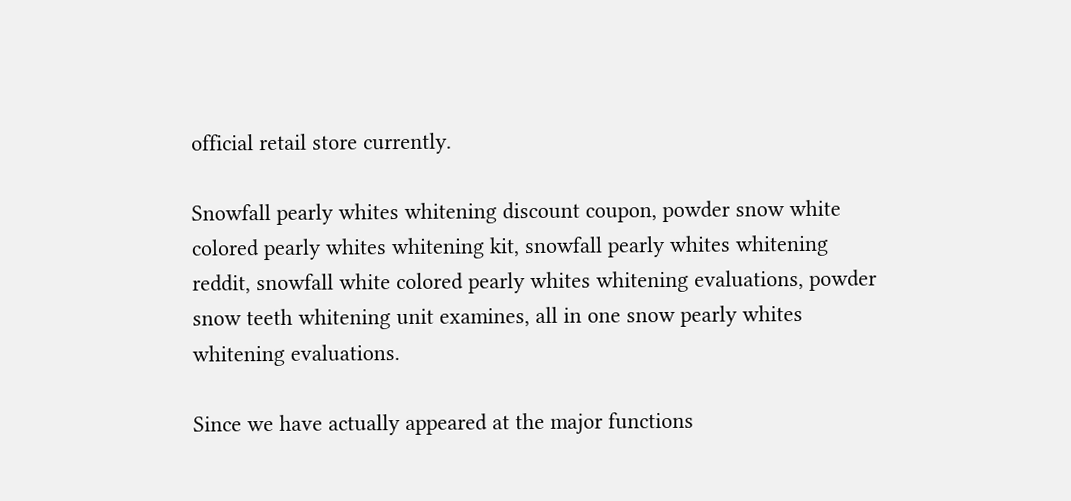official retail store currently.

Snowfall pearly whites whitening discount coupon, powder snow white colored pearly whites whitening kit, snowfall pearly whites whitening reddit, snowfall white colored pearly whites whitening evaluations, powder snow teeth whitening unit examines, all in one snow pearly whites whitening evaluations.

Since we have actually appeared at the major functions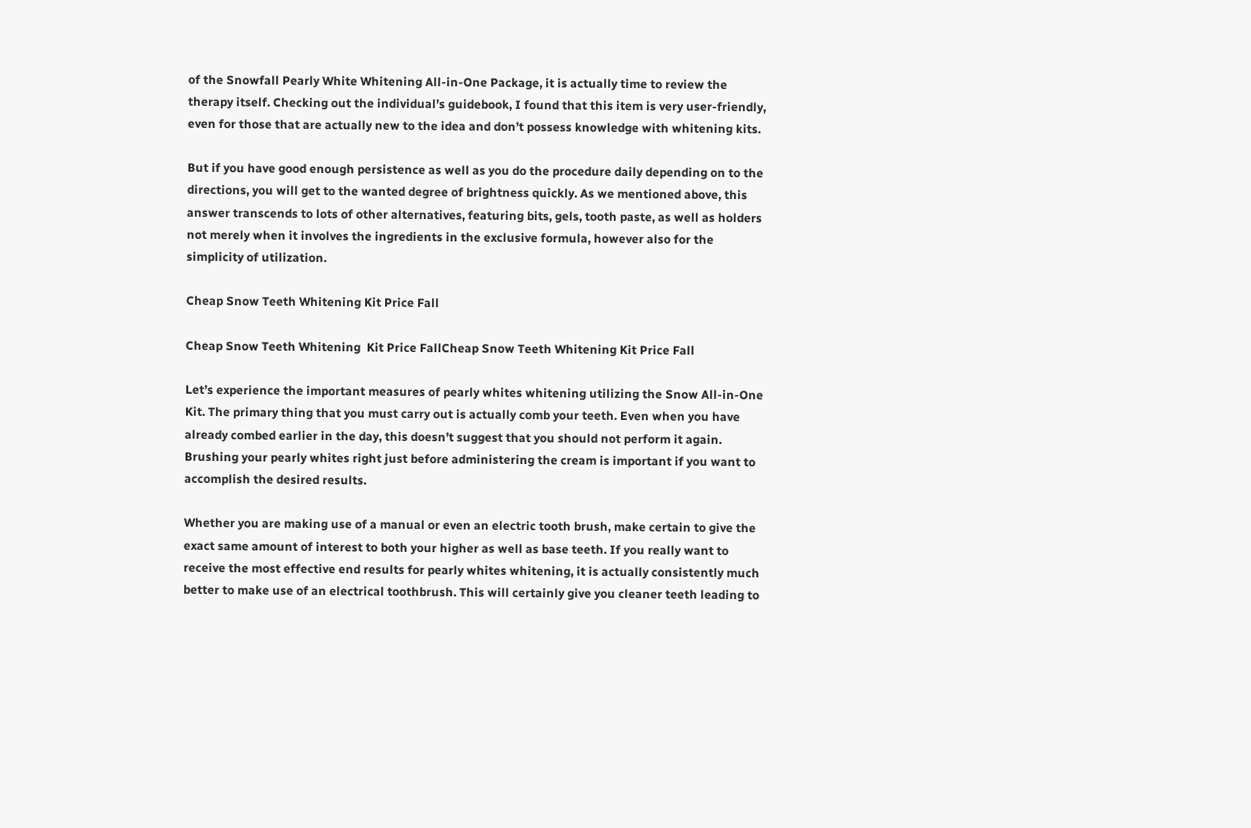of the Snowfall Pearly White Whitening All-in-One Package, it is actually time to review the therapy itself. Checking out the individual’s guidebook, I found that this item is very user-friendly, even for those that are actually new to the idea and don’t possess knowledge with whitening kits.

But if you have good enough persistence as well as you do the procedure daily depending on to the directions, you will get to the wanted degree of brightness quickly. As we mentioned above, this answer transcends to lots of other alternatives, featuring bits, gels, tooth paste, as well as holders not merely when it involves the ingredients in the exclusive formula, however also for the simplicity of utilization.

Cheap Snow Teeth Whitening Kit Price Fall

Cheap Snow Teeth Whitening  Kit Price FallCheap Snow Teeth Whitening Kit Price Fall

Let’s experience the important measures of pearly whites whitening utilizing the Snow All-in-One Kit. The primary thing that you must carry out is actually comb your teeth. Even when you have already combed earlier in the day, this doesn’t suggest that you should not perform it again. Brushing your pearly whites right just before administering the cream is important if you want to accomplish the desired results.

Whether you are making use of a manual or even an electric tooth brush, make certain to give the exact same amount of interest to both your higher as well as base teeth. If you really want to receive the most effective end results for pearly whites whitening, it is actually consistently much better to make use of an electrical toothbrush. This will certainly give you cleaner teeth leading to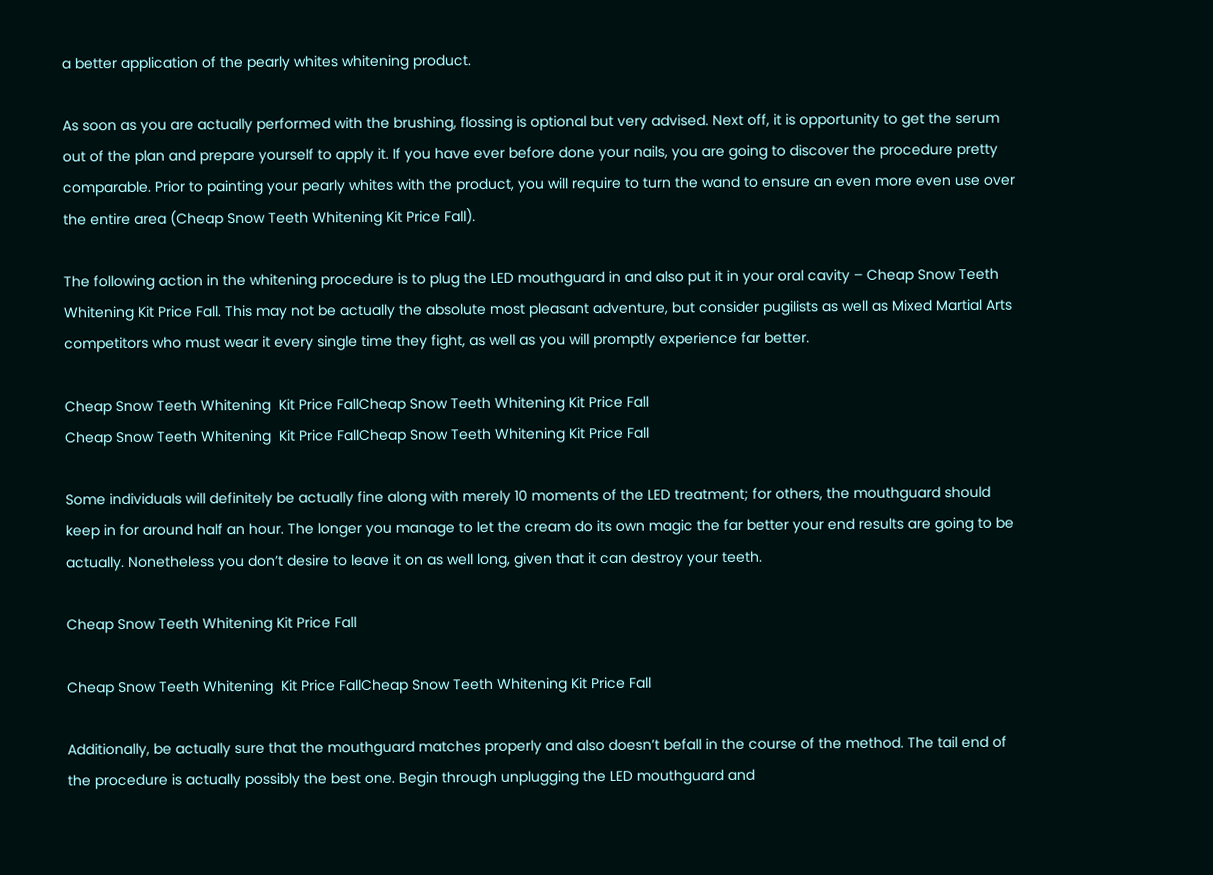a better application of the pearly whites whitening product.

As soon as you are actually performed with the brushing, flossing is optional but very advised. Next off, it is opportunity to get the serum out of the plan and prepare yourself to apply it. If you have ever before done your nails, you are going to discover the procedure pretty comparable. Prior to painting your pearly whites with the product, you will require to turn the wand to ensure an even more even use over the entire area (Cheap Snow Teeth Whitening Kit Price Fall).

The following action in the whitening procedure is to plug the LED mouthguard in and also put it in your oral cavity – Cheap Snow Teeth Whitening Kit Price Fall. This may not be actually the absolute most pleasant adventure, but consider pugilists as well as Mixed Martial Arts competitors who must wear it every single time they fight, as well as you will promptly experience far better.

Cheap Snow Teeth Whitening  Kit Price FallCheap Snow Teeth Whitening Kit Price Fall
Cheap Snow Teeth Whitening  Kit Price FallCheap Snow Teeth Whitening Kit Price Fall

Some individuals will definitely be actually fine along with merely 10 moments of the LED treatment; for others, the mouthguard should keep in for around half an hour. The longer you manage to let the cream do its own magic the far better your end results are going to be actually. Nonetheless you don’t desire to leave it on as well long, given that it can destroy your teeth.

Cheap Snow Teeth Whitening Kit Price Fall

Cheap Snow Teeth Whitening  Kit Price FallCheap Snow Teeth Whitening Kit Price Fall

Additionally, be actually sure that the mouthguard matches properly and also doesn’t befall in the course of the method. The tail end of the procedure is actually possibly the best one. Begin through unplugging the LED mouthguard and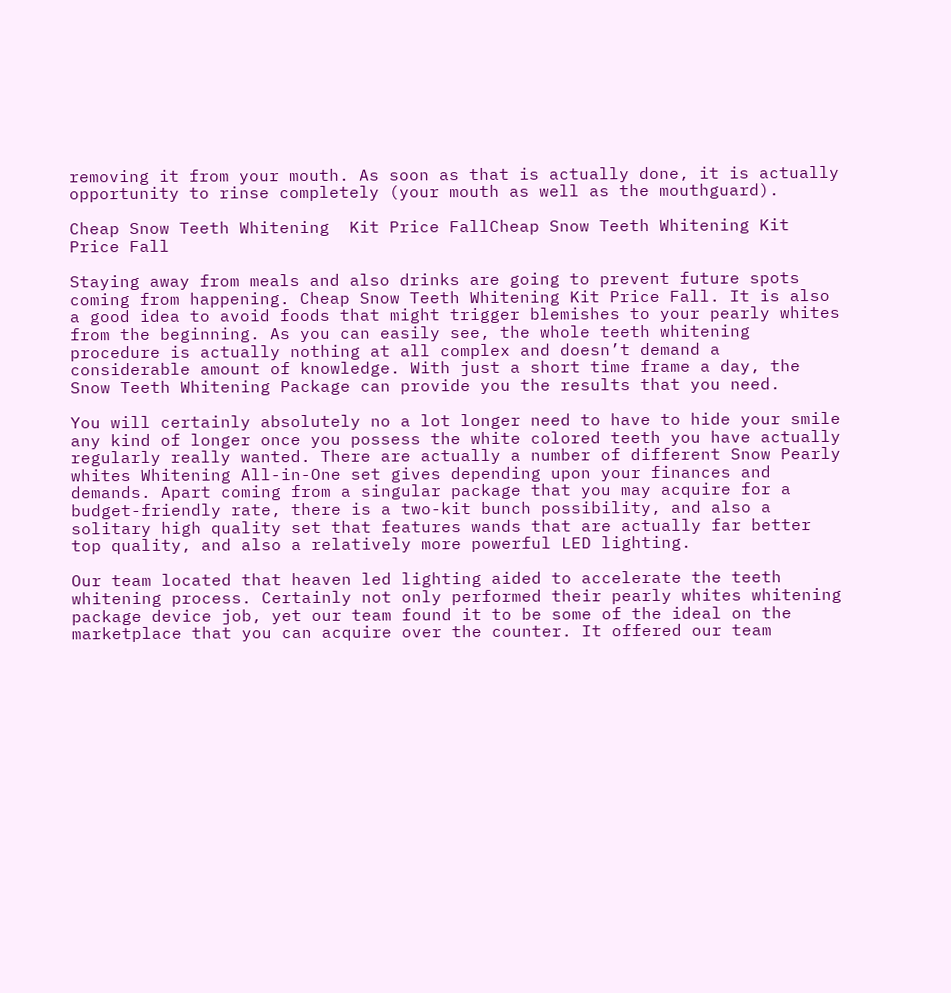removing it from your mouth. As soon as that is actually done, it is actually opportunity to rinse completely (your mouth as well as the mouthguard).

Cheap Snow Teeth Whitening  Kit Price FallCheap Snow Teeth Whitening Kit Price Fall

Staying away from meals and also drinks are going to prevent future spots coming from happening. Cheap Snow Teeth Whitening Kit Price Fall. It is also a good idea to avoid foods that might trigger blemishes to your pearly whites from the beginning. As you can easily see, the whole teeth whitening procedure is actually nothing at all complex and doesn’t demand a considerable amount of knowledge. With just a short time frame a day, the Snow Teeth Whitening Package can provide you the results that you need.

You will certainly absolutely no a lot longer need to have to hide your smile any kind of longer once you possess the white colored teeth you have actually regularly really wanted. There are actually a number of different Snow Pearly whites Whitening All-in-One set gives depending upon your finances and demands. Apart coming from a singular package that you may acquire for a budget-friendly rate, there is a two-kit bunch possibility, and also a solitary high quality set that features wands that are actually far better top quality, and also a relatively more powerful LED lighting.

Our team located that heaven led lighting aided to accelerate the teeth whitening process. Certainly not only performed their pearly whites whitening package device job, yet our team found it to be some of the ideal on the marketplace that you can acquire over the counter. It offered our team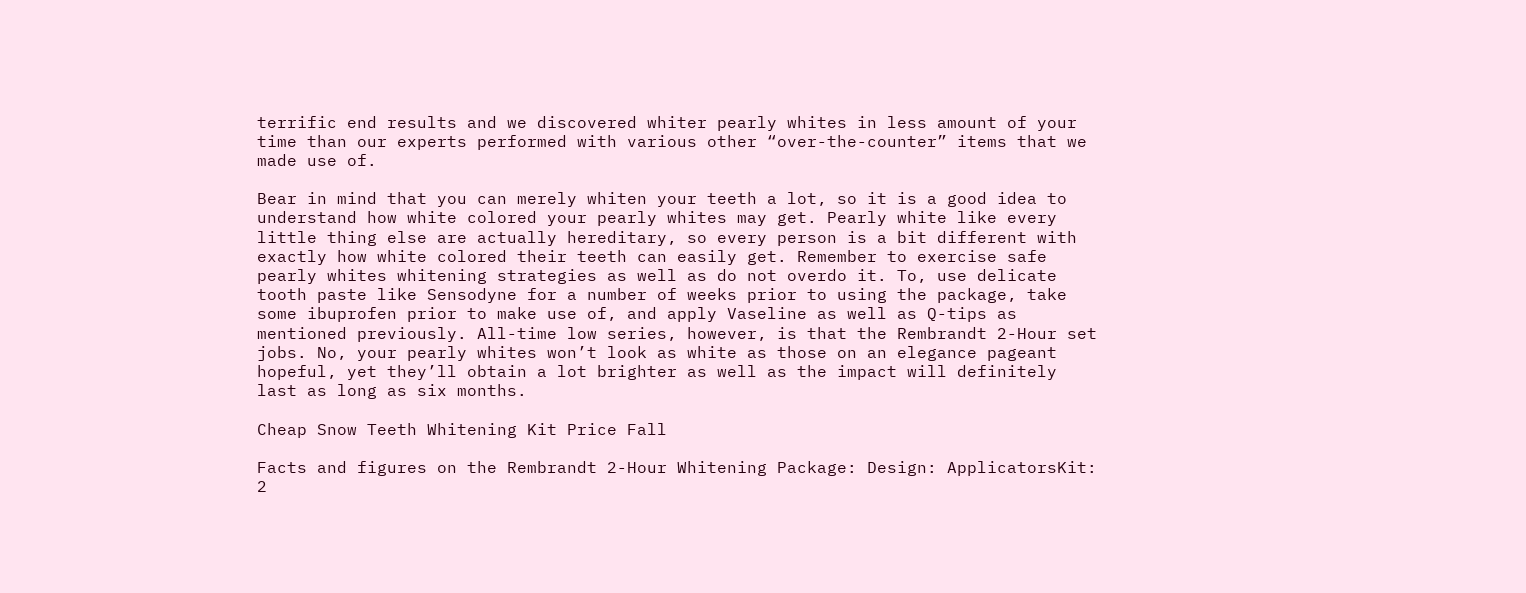terrific end results and we discovered whiter pearly whites in less amount of your time than our experts performed with various other “over-the-counter” items that we made use of.

Bear in mind that you can merely whiten your teeth a lot, so it is a good idea to understand how white colored your pearly whites may get. Pearly white like every little thing else are actually hereditary, so every person is a bit different with exactly how white colored their teeth can easily get. Remember to exercise safe pearly whites whitening strategies as well as do not overdo it. To, use delicate tooth paste like Sensodyne for a number of weeks prior to using the package, take some ibuprofen prior to make use of, and apply Vaseline as well as Q-tips as mentioned previously. All-time low series, however, is that the Rembrandt 2-Hour set jobs. No, your pearly whites won’t look as white as those on an elegance pageant hopeful, yet they’ll obtain a lot brighter as well as the impact will definitely last as long as six months.

Cheap Snow Teeth Whitening Kit Price Fall

Facts and figures on the Rembrandt 2-Hour Whitening Package: Design: ApplicatorsKit: 2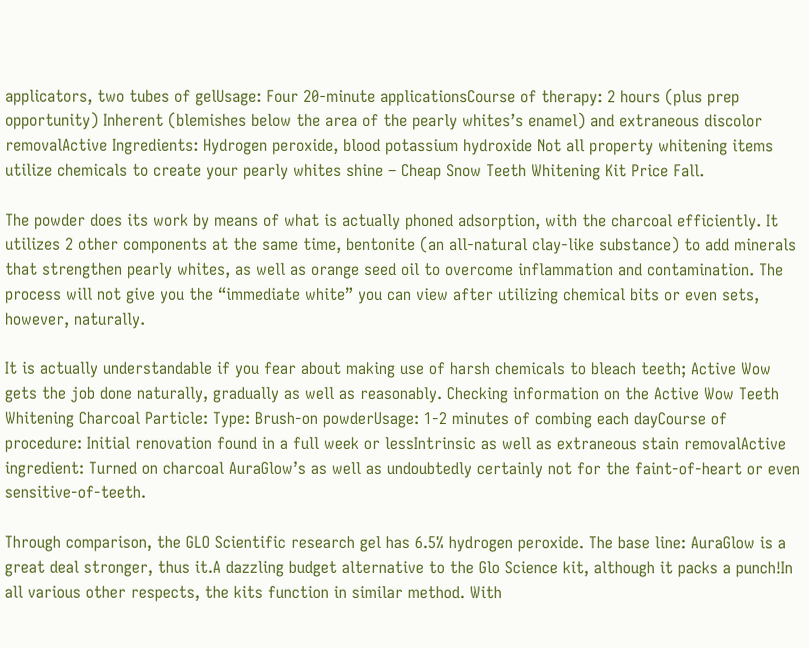applicators, two tubes of gelUsage: Four 20-minute applicationsCourse of therapy: 2 hours (plus prep opportunity) Inherent (blemishes below the area of the pearly whites’s enamel) and extraneous discolor removalActive Ingredients: Hydrogen peroxide, blood potassium hydroxide Not all property whitening items utilize chemicals to create your pearly whites shine – Cheap Snow Teeth Whitening Kit Price Fall.

The powder does its work by means of what is actually phoned adsorption, with the charcoal efficiently. It utilizes 2 other components at the same time, bentonite (an all-natural clay-like substance) to add minerals that strengthen pearly whites, as well as orange seed oil to overcome inflammation and contamination. The process will not give you the “immediate white” you can view after utilizing chemical bits or even sets, however, naturally.

It is actually understandable if you fear about making use of harsh chemicals to bleach teeth; Active Wow gets the job done naturally, gradually as well as reasonably. Checking information on the Active Wow Teeth Whitening Charcoal Particle: Type: Brush-on powderUsage: 1-2 minutes of combing each dayCourse of procedure: Initial renovation found in a full week or lessIntrinsic as well as extraneous stain removalActive ingredient: Turned on charcoal AuraGlow’s as well as undoubtedly certainly not for the faint-of-heart or even sensitive-of-teeth.

Through comparison, the GLO Scientific research gel has 6.5% hydrogen peroxide. The base line: AuraGlow is a great deal stronger, thus it.A dazzling budget alternative to the Glo Science kit, although it packs a punch!In all various other respects, the kits function in similar method. With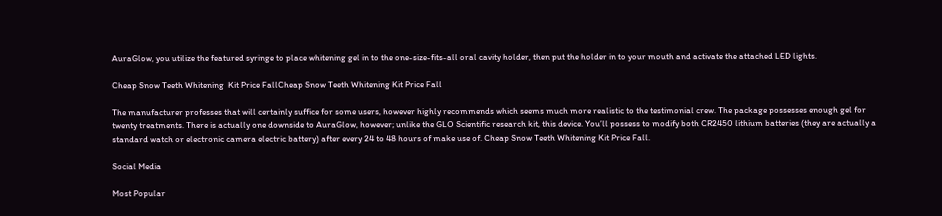AuraGlow, you utilize the featured syringe to place whitening gel in to the one-size-fits-all oral cavity holder, then put the holder in to your mouth and activate the attached LED lights.

Cheap Snow Teeth Whitening  Kit Price FallCheap Snow Teeth Whitening Kit Price Fall

The manufacturer professes that will certainly suffice for some users, however highly recommends which seems much more realistic to the testimonial crew. The package possesses enough gel for twenty treatments. There is actually one downside to AuraGlow, however; unlike the GLO Scientific research kit, this device. You’ll possess to modify both CR2450 lithium batteries (they are actually a standard watch or electronic camera electric battery) after every 24 to 48 hours of make use of. Cheap Snow Teeth Whitening Kit Price Fall.

Social Media

Most Popular